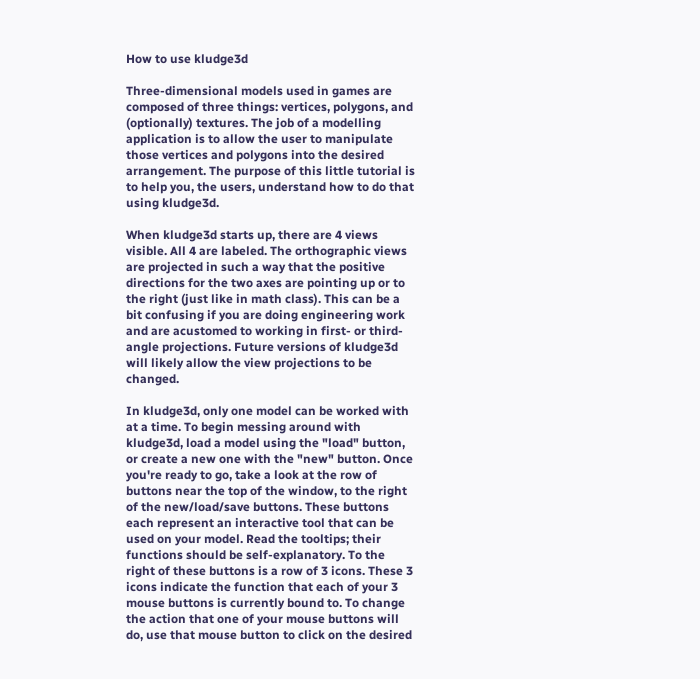How to use kludge3d

Three-dimensional models used in games are composed of three things: vertices, polygons, and (optionally) textures. The job of a modelling application is to allow the user to manipulate those vertices and polygons into the desired arrangement. The purpose of this little tutorial is to help you, the users, understand how to do that using kludge3d.

When kludge3d starts up, there are 4 views visible. All 4 are labeled. The orthographic views are projected in such a way that the positive directions for the two axes are pointing up or to the right (just like in math class). This can be a bit confusing if you are doing engineering work and are acustomed to working in first- or third-angle projections. Future versions of kludge3d will likely allow the view projections to be changed.

In kludge3d, only one model can be worked with at a time. To begin messing around with kludge3d, load a model using the "load" button, or create a new one with the "new" button. Once you're ready to go, take a look at the row of buttons near the top of the window, to the right of the new/load/save buttons. These buttons each represent an interactive tool that can be used on your model. Read the tooltips; their functions should be self-explanatory. To the right of these buttons is a row of 3 icons. These 3 icons indicate the function that each of your 3 mouse buttons is currently bound to. To change the action that one of your mouse buttons will do, use that mouse button to click on the desired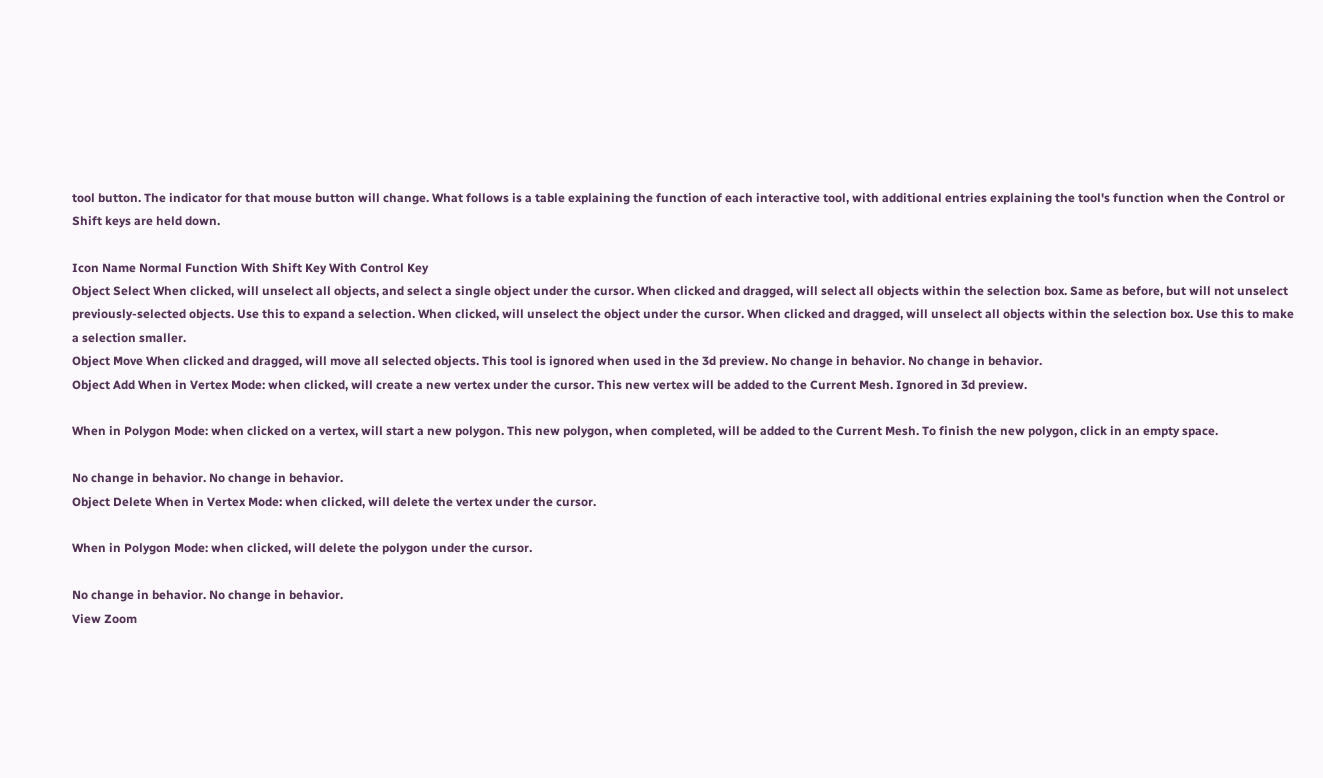tool button. The indicator for that mouse button will change. What follows is a table explaining the function of each interactive tool, with additional entries explaining the tool's function when the Control or Shift keys are held down.

Icon Name Normal Function With Shift Key With Control Key
Object Select When clicked, will unselect all objects, and select a single object under the cursor. When clicked and dragged, will select all objects within the selection box. Same as before, but will not unselect previously-selected objects. Use this to expand a selection. When clicked, will unselect the object under the cursor. When clicked and dragged, will unselect all objects within the selection box. Use this to make a selection smaller.
Object Move When clicked and dragged, will move all selected objects. This tool is ignored when used in the 3d preview. No change in behavior. No change in behavior.
Object Add When in Vertex Mode: when clicked, will create a new vertex under the cursor. This new vertex will be added to the Current Mesh. Ignored in 3d preview.

When in Polygon Mode: when clicked on a vertex, will start a new polygon. This new polygon, when completed, will be added to the Current Mesh. To finish the new polygon, click in an empty space.

No change in behavior. No change in behavior.
Object Delete When in Vertex Mode: when clicked, will delete the vertex under the cursor.

When in Polygon Mode: when clicked, will delete the polygon under the cursor.

No change in behavior. No change in behavior.
View Zoom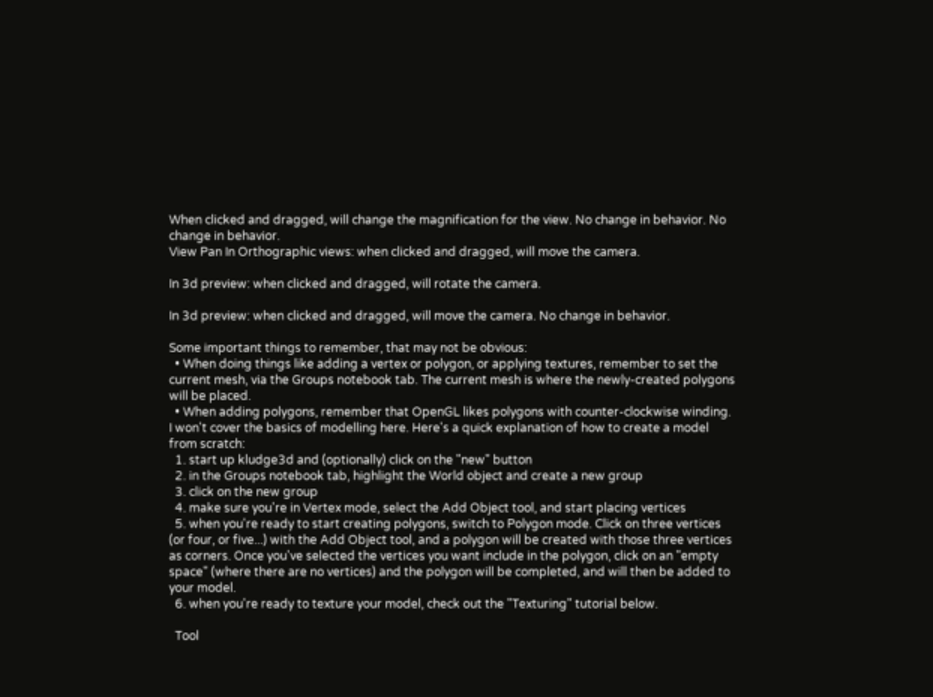When clicked and dragged, will change the magnification for the view. No change in behavior. No change in behavior.
View Pan In Orthographic views: when clicked and dragged, will move the camera.

In 3d preview: when clicked and dragged, will rotate the camera.

In 3d preview: when clicked and dragged, will move the camera. No change in behavior.

Some important things to remember, that may not be obvious:
  • When doing things like adding a vertex or polygon, or applying textures, remember to set the current mesh, via the Groups notebook tab. The current mesh is where the newly-created polygons will be placed.
  • When adding polygons, remember that OpenGL likes polygons with counter-clockwise winding.
I won't cover the basics of modelling here. Here's a quick explanation of how to create a model from scratch:
  1. start up kludge3d and (optionally) click on the "new" button
  2. in the Groups notebook tab, highlight the World object and create a new group
  3. click on the new group
  4. make sure you're in Vertex mode, select the Add Object tool, and start placing vertices
  5. when you're ready to start creating polygons, switch to Polygon mode. Click on three vertices (or four, or five...) with the Add Object tool, and a polygon will be created with those three vertices as corners. Once you've selected the vertices you want include in the polygon, click on an "empty space" (where there are no vertices) and the polygon will be completed, and will then be added to your model.
  6. when you're ready to texture your model, check out the "Texturing" tutorial below.

  Tool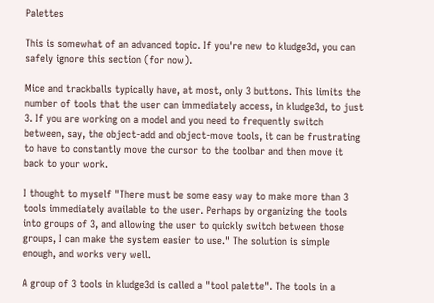Palettes

This is somewhat of an advanced topic. If you're new to kludge3d, you can safely ignore this section (for now).

Mice and trackballs typically have, at most, only 3 buttons. This limits the number of tools that the user can immediately access, in kludge3d, to just 3. If you are working on a model and you need to frequently switch between, say, the object-add and object-move tools, it can be frustrating to have to constantly move the cursor to the toolbar and then move it back to your work.

I thought to myself "There must be some easy way to make more than 3 tools immediately available to the user. Perhaps by organizing the tools into groups of 3, and allowing the user to quickly switch between those groups, I can make the system easier to use." The solution is simple enough, and works very well.

A group of 3 tools in kludge3d is called a "tool palette". The tools in a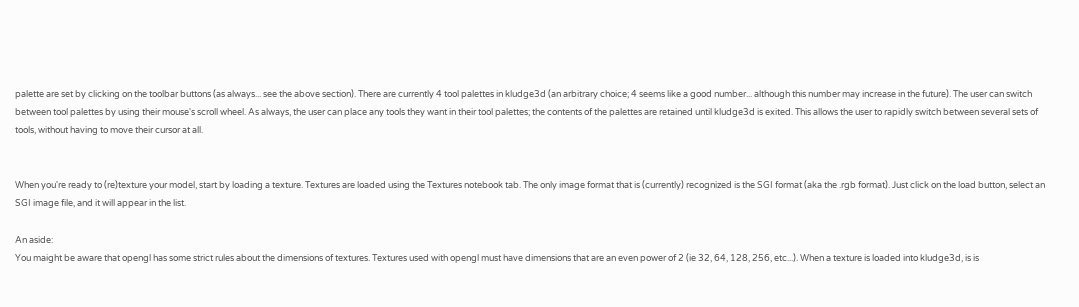palette are set by clicking on the toolbar buttons (as always... see the above section). There are currently 4 tool palettes in kludge3d (an arbitrary choice; 4 seems like a good number... although this number may increase in the future). The user can switch between tool palettes by using their mouse's scroll wheel. As always, the user can place any tools they want in their tool palettes; the contents of the palettes are retained until kludge3d is exited. This allows the user to rapidly switch between several sets of tools, without having to move their cursor at all.


When you're ready to (re)texture your model, start by loading a texture. Textures are loaded using the Textures notebook tab. The only image format that is (currently) recognized is the SGI format (aka the .rgb format). Just click on the load button, select an SGI image file, and it will appear in the list.

An aside:
You maight be aware that opengl has some strict rules about the dimensions of textures. Textures used with opengl must have dimensions that are an even power of 2 (ie 32, 64, 128, 256, etc...). When a texture is loaded into kludge3d, is is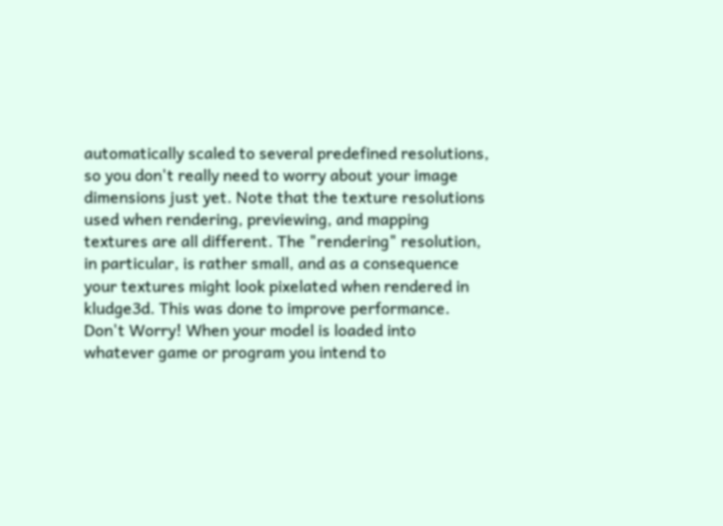automatically scaled to several predefined resolutions, so you don't really need to worry about your image dimensions just yet. Note that the texture resolutions used when rendering, previewing, and mapping textures are all different. The "rendering" resolution, in particular, is rather small, and as a consequence your textures might look pixelated when rendered in kludge3d. This was done to improve performance. Don't Worry! When your model is loaded into whatever game or program you intend to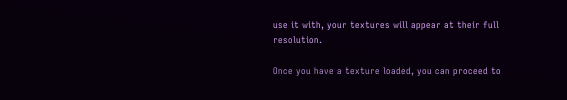use it with, your textures will appear at their full resolution.

Once you have a texture loaded, you can proceed to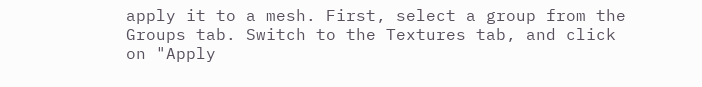apply it to a mesh. First, select a group from the Groups tab. Switch to the Textures tab, and click on "Apply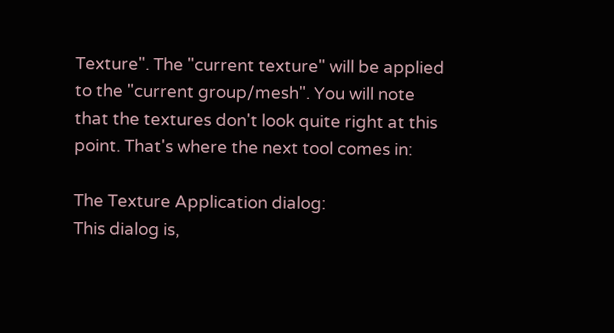Texture". The "current texture" will be applied to the "current group/mesh". You will note that the textures don't look quite right at this point. That's where the next tool comes in:

The Texture Application dialog:
This dialog is,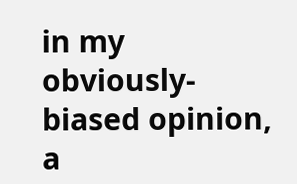in my obviously-biased opinion, a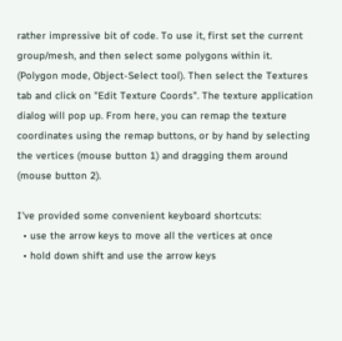rather impressive bit of code. To use it, first set the current group/mesh, and then select some polygons within it. (Polygon mode, Object-Select tool). Then select the Textures tab and click on "Edit Texture Coords". The texture application dialog will pop up. From here, you can remap the texture coordinates using the remap buttons, or by hand by selecting the vertices (mouse button 1) and dragging them around (mouse button 2).

I've provided some convenient keyboard shortcuts:
  • use the arrow keys to move all the vertices at once
  • hold down shift and use the arrow keys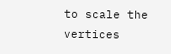to scale the vertices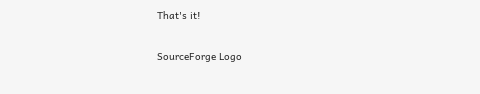That's it!

SourceForge Logo